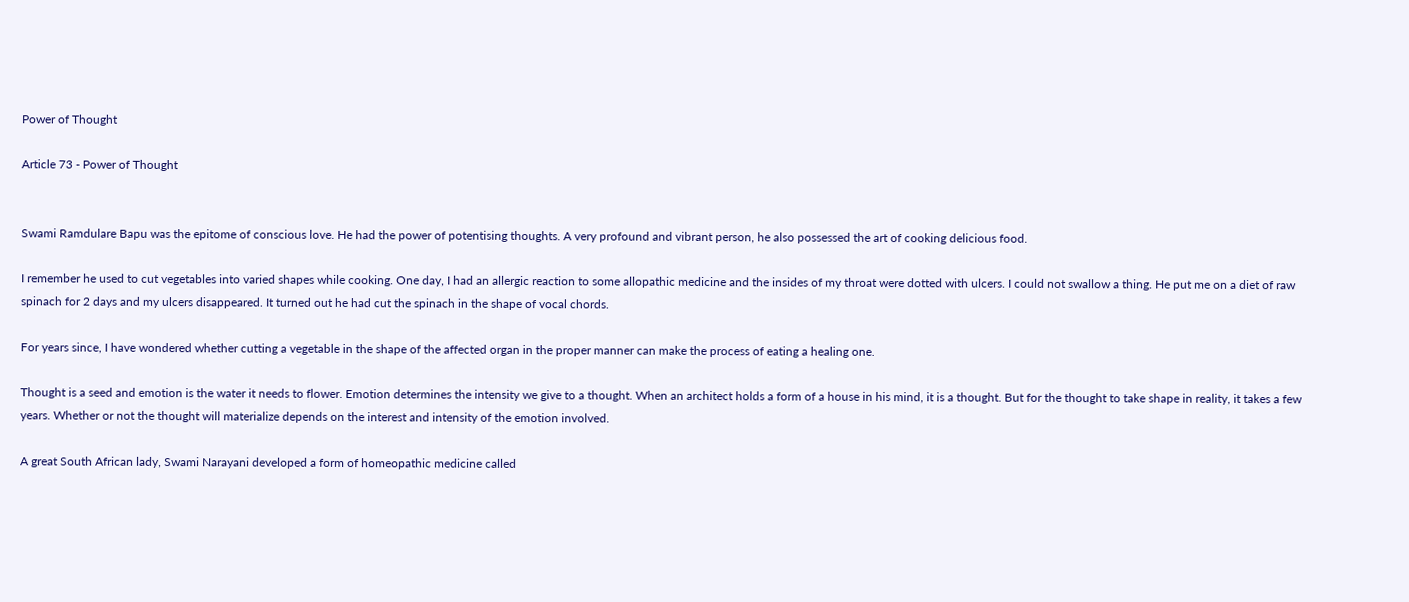Power of Thought

Article 73 - Power of Thought


Swami Ramdulare Bapu was the epitome of conscious love. He had the power of potentising thoughts. A very profound and vibrant person, he also possessed the art of cooking delicious food.

I remember he used to cut vegetables into varied shapes while cooking. One day, I had an allergic reaction to some allopathic medicine and the insides of my throat were dotted with ulcers. I could not swallow a thing. He put me on a diet of raw spinach for 2 days and my ulcers disappeared. It turned out he had cut the spinach in the shape of vocal chords.

For years since, I have wondered whether cutting a vegetable in the shape of the affected organ in the proper manner can make the process of eating a healing one.

Thought is a seed and emotion is the water it needs to flower. Emotion determines the intensity we give to a thought. When an architect holds a form of a house in his mind, it is a thought. But for the thought to take shape in reality, it takes a few years. Whether or not the thought will materialize depends on the interest and intensity of the emotion involved.

A great South African lady, Swami Narayani developed a form of homeopathic medicine called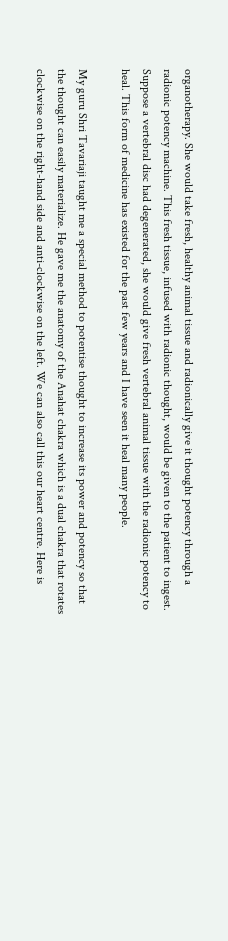organotherapy. She would take fresh, healthy animal tissue and radionically give it thought potency through a radionic potency machine. This fresh tissue, infused with radionic thought, would be given to the patient to ingest. Suppose a vertebral disc had degenerated, she would give fresh vertebral animal tissue with the radionic potency to heal. This form of medicine has existed for the past few years and I have seen it heal many people.

My guru Shri Tavariaji taught me a special method to potentise thought to increase its power and potency so that the thought can easily materialize. He gave me the anatomy of the Anahat chakra which is a dual chakra that rotates clockwise on the right-hand side and anti-clockwise on the left. We can also call this our heart centre. Here is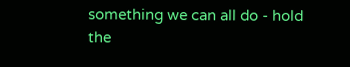something we can all do - hold the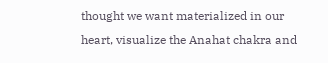thought we want materialized in our heart, visualize the Anahat chakra and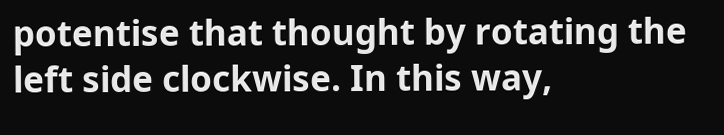potentise that thought by rotating the left side clockwise. In this way,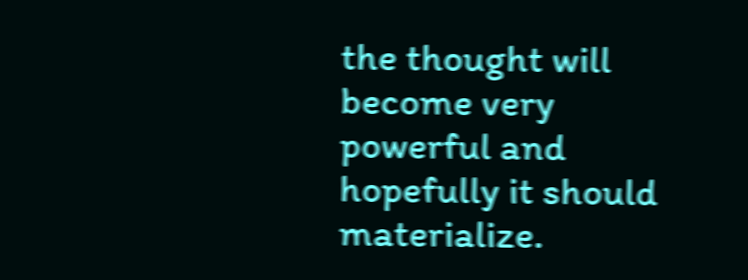the thought will become very powerful and hopefully it should materialize.